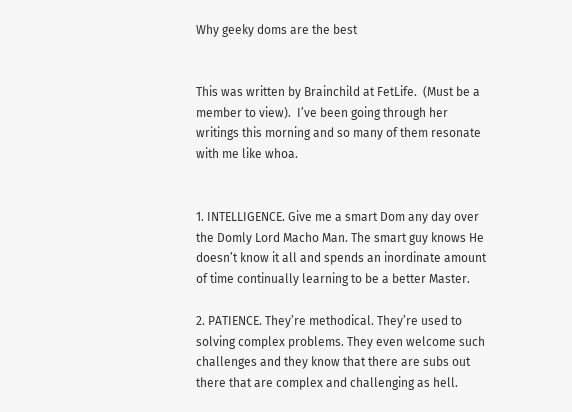Why geeky doms are the best


This was written by Brainchild at FetLife.  (Must be a member to view).  I’ve been going through her writings this morning and so many of them resonate with me like whoa.


1. INTELLIGENCE. Give me a smart Dom any day over the Domly Lord Macho Man. The smart guy knows He doesn’t know it all and spends an inordinate amount of time continually learning to be a better Master.

2. PATIENCE. They’re methodical. They’re used to solving complex problems. They even welcome such challenges and they know that there are subs out there that are complex and challenging as hell.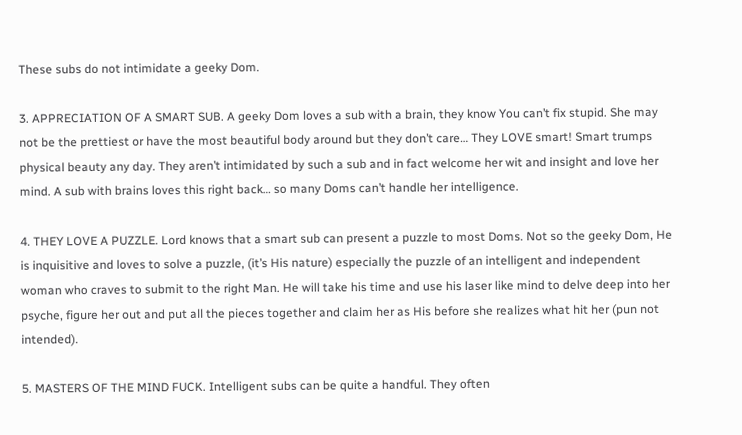These subs do not intimidate a geeky Dom.

3. APPRECIATION OF A SMART SUB. A geeky Dom loves a sub with a brain, they know You can’t fix stupid. She may not be the prettiest or have the most beautiful body around but they don’t care… They LOVE smart! Smart trumps physical beauty any day. They aren’t intimidated by such a sub and in fact welcome her wit and insight and love her mind. A sub with brains loves this right back… so many Doms can’t handle her intelligence.

4. THEY LOVE A PUZZLE. Lord knows that a smart sub can present a puzzle to most Doms. Not so the geeky Dom, He is inquisitive and loves to solve a puzzle, (it’s His nature) especially the puzzle of an intelligent and independent woman who craves to submit to the right Man. He will take his time and use his laser like mind to delve deep into her psyche, figure her out and put all the pieces together and claim her as His before she realizes what hit her (pun not intended).

5. MASTERS OF THE MIND FUCK. Intelligent subs can be quite a handful. They often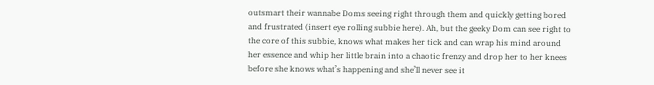outsmart their wannabe Doms seeing right through them and quickly getting bored and frustrated (insert eye rolling subbie here). Ah, but the geeky Dom can see right to the core of this subbie, knows what makes her tick and can wrap his mind around her essence and whip her little brain into a chaotic frenzy and drop her to her knees before she knows what’s happening and she’ll never see it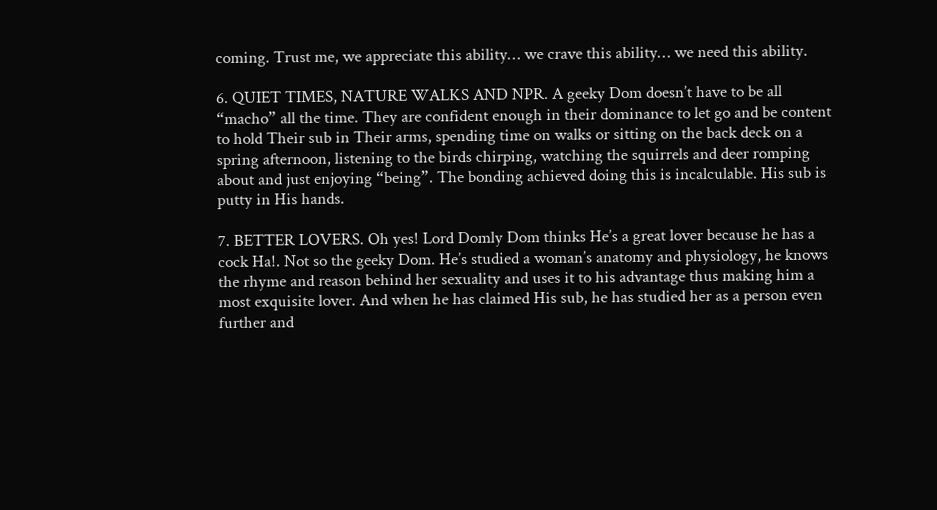coming. Trust me, we appreciate this ability… we crave this ability… we need this ability.

6. QUIET TIMES, NATURE WALKS AND NPR. A geeky Dom doesn’t have to be all “macho” all the time. They are confident enough in their dominance to let go and be content to hold Their sub in Their arms, spending time on walks or sitting on the back deck on a spring afternoon, listening to the birds chirping, watching the squirrels and deer romping about and just enjoying “being”. The bonding achieved doing this is incalculable. His sub is putty in His hands.

7. BETTER LOVERS. Oh yes! Lord Domly Dom thinks He’s a great lover because he has a cock Ha!. Not so the geeky Dom. He’s studied a woman’s anatomy and physiology, he knows the rhyme and reason behind her sexuality and uses it to his advantage thus making him a most exquisite lover. And when he has claimed His sub, he has studied her as a person even further and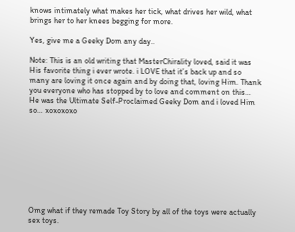knows intimately what makes her tick, what drives her wild, what brings her to her knees begging for more.

Yes, give me a Geeky Dom any day..

Note: This is an old writing that MasterChirality loved, said it was His favorite thing i ever wrote. i LOVE that it’s back up and so many are loving it once again and by doing that, loving Him. Thank you everyone who has stopped by to love and comment on this… He was the Ultimate Self-Proclaimed Geeky Dom and i loved Him so… xoxoxoxo









Omg what if they remade Toy Story by all of the toys were actually sex toys.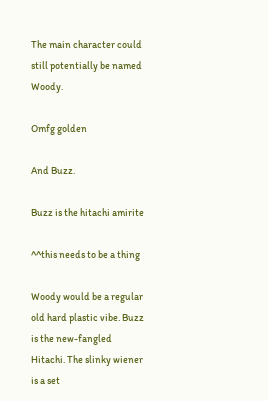The main character could still potentially be named Woody.

Omfg golden

And Buzz.

Buzz is the hitachi amirite

^^this needs to be a thing

Woody would be a regular old hard plastic vibe. Buzz is the new-fangled Hitachi. The slinky wiener is a set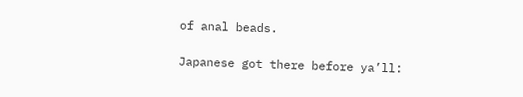of anal beads.

Japanese got there before ya’ll: